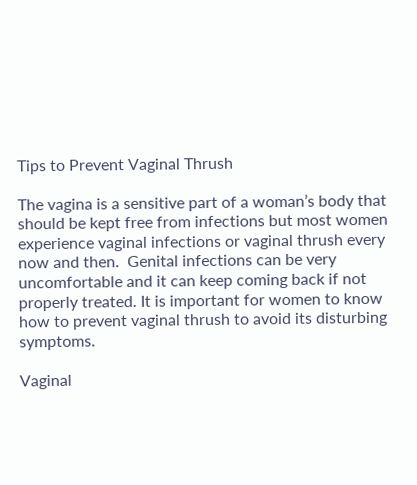Tips to Prevent Vaginal Thrush

The vagina is a sensitive part of a woman’s body that should be kept free from infections but most women experience vaginal infections or vaginal thrush every now and then.  Genital infections can be very uncomfortable and it can keep coming back if not properly treated. It is important for women to know how to prevent vaginal thrush to avoid its disturbing symptoms.

Vaginal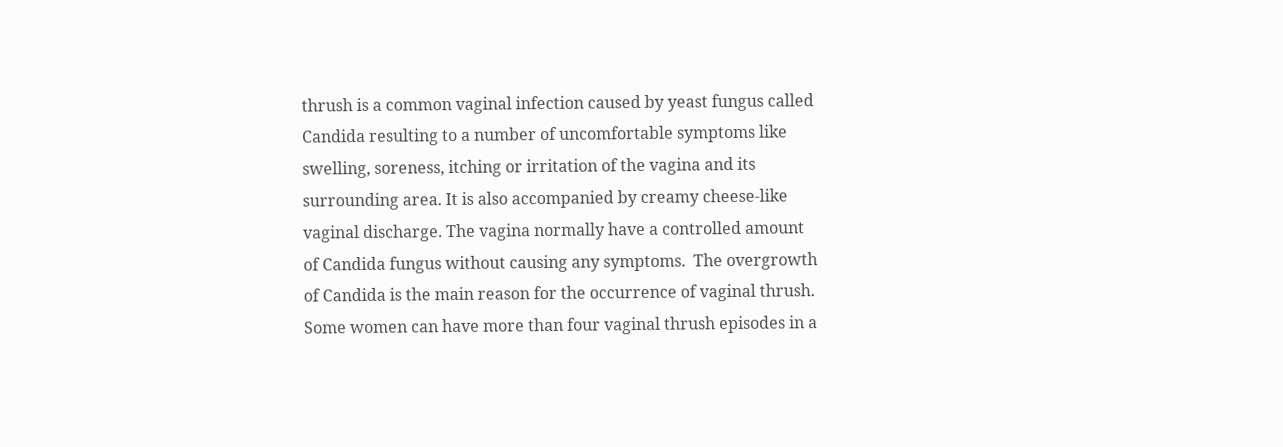thrush is a common vaginal infection caused by yeast fungus called Candida resulting to a number of uncomfortable symptoms like swelling, soreness, itching or irritation of the vagina and its surrounding area. It is also accompanied by creamy cheese-like vaginal discharge. The vagina normally have a controlled amount of Candida fungus without causing any symptoms.  The overgrowth of Candida is the main reason for the occurrence of vaginal thrush. Some women can have more than four vaginal thrush episodes in a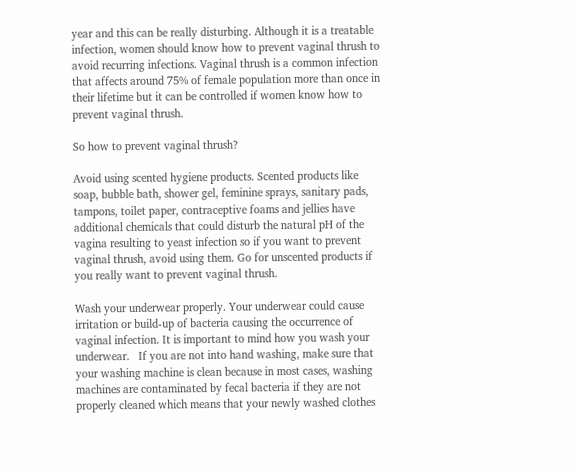year and this can be really disturbing. Although it is a treatable infection, women should know how to prevent vaginal thrush to avoid recurring infections. Vaginal thrush is a common infection that affects around 75% of female population more than once in their lifetime but it can be controlled if women know how to prevent vaginal thrush.

So how to prevent vaginal thrush?

Avoid using scented hygiene products. Scented products like soap, bubble bath, shower gel, feminine sprays, sanitary pads, tampons, toilet paper, contraceptive foams and jellies have additional chemicals that could disturb the natural pH of the vagina resulting to yeast infection so if you want to prevent vaginal thrush, avoid using them. Go for unscented products if you really want to prevent vaginal thrush.

Wash your underwear properly. Your underwear could cause irritation or build-up of bacteria causing the occurrence of vaginal infection. It is important to mind how you wash your underwear.   If you are not into hand washing, make sure that your washing machine is clean because in most cases, washing machines are contaminated by fecal bacteria if they are not properly cleaned which means that your newly washed clothes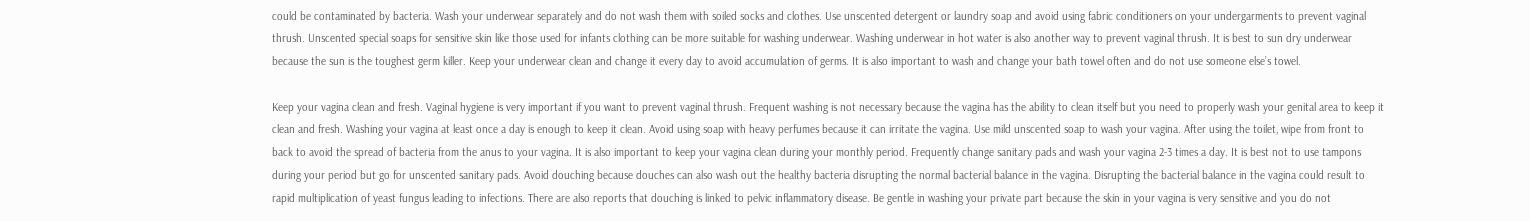could be contaminated by bacteria. Wash your underwear separately and do not wash them with soiled socks and clothes. Use unscented detergent or laundry soap and avoid using fabric conditioners on your undergarments to prevent vaginal thrush. Unscented special soaps for sensitive skin like those used for infants clothing can be more suitable for washing underwear. Washing underwear in hot water is also another way to prevent vaginal thrush. It is best to sun dry underwear because the sun is the toughest germ killer. Keep your underwear clean and change it every day to avoid accumulation of germs. It is also important to wash and change your bath towel often and do not use someone else’s towel.

Keep your vagina clean and fresh. Vaginal hygiene is very important if you want to prevent vaginal thrush. Frequent washing is not necessary because the vagina has the ability to clean itself but you need to properly wash your genital area to keep it clean and fresh. Washing your vagina at least once a day is enough to keep it clean. Avoid using soap with heavy perfumes because it can irritate the vagina. Use mild unscented soap to wash your vagina. After using the toilet, wipe from front to back to avoid the spread of bacteria from the anus to your vagina. It is also important to keep your vagina clean during your monthly period. Frequently change sanitary pads and wash your vagina 2-3 times a day. It is best not to use tampons during your period but go for unscented sanitary pads. Avoid douching because douches can also wash out the healthy bacteria disrupting the normal bacterial balance in the vagina. Disrupting the bacterial balance in the vagina could result to rapid multiplication of yeast fungus leading to infections. There are also reports that douching is linked to pelvic inflammatory disease. Be gentle in washing your private part because the skin in your vagina is very sensitive and you do not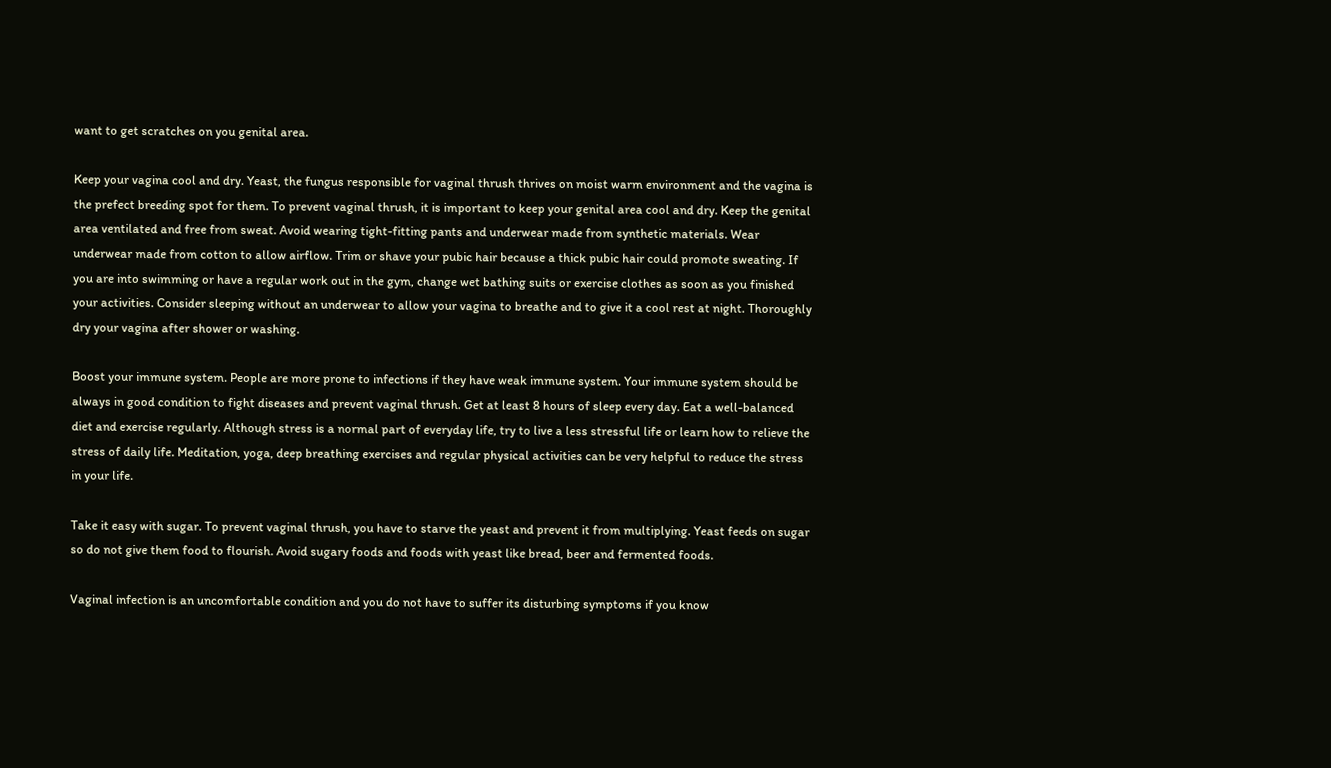want to get scratches on you genital area.

Keep your vagina cool and dry. Yeast, the fungus responsible for vaginal thrush thrives on moist warm environment and the vagina is the prefect breeding spot for them. To prevent vaginal thrush, it is important to keep your genital area cool and dry. Keep the genital area ventilated and free from sweat. Avoid wearing tight-fitting pants and underwear made from synthetic materials. Wear underwear made from cotton to allow airflow. Trim or shave your pubic hair because a thick pubic hair could promote sweating. If you are into swimming or have a regular work out in the gym, change wet bathing suits or exercise clothes as soon as you finished your activities. Consider sleeping without an underwear to allow your vagina to breathe and to give it a cool rest at night. Thoroughly dry your vagina after shower or washing.

Boost your immune system. People are more prone to infections if they have weak immune system. Your immune system should be always in good condition to fight diseases and prevent vaginal thrush. Get at least 8 hours of sleep every day. Eat a well-balanced diet and exercise regularly. Although stress is a normal part of everyday life, try to live a less stressful life or learn how to relieve the stress of daily life. Meditation, yoga, deep breathing exercises and regular physical activities can be very helpful to reduce the stress in your life.

Take it easy with sugar. To prevent vaginal thrush, you have to starve the yeast and prevent it from multiplying. Yeast feeds on sugar so do not give them food to flourish. Avoid sugary foods and foods with yeast like bread, beer and fermented foods.

Vaginal infection is an uncomfortable condition and you do not have to suffer its disturbing symptoms if you know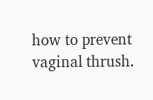how to prevent vaginal thrush.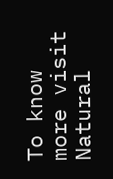To know more visit Natural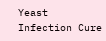Yeast Infection Cure